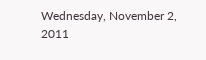Wednesday, November 2, 2011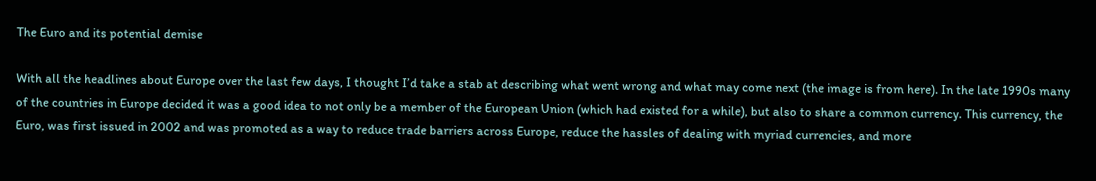The Euro and its potential demise

With all the headlines about Europe over the last few days, I thought I’d take a stab at describing what went wrong and what may come next (the image is from here). In the late 1990s many of the countries in Europe decided it was a good idea to not only be a member of the European Union (which had existed for a while), but also to share a common currency. This currency, the Euro, was first issued in 2002 and was promoted as a way to reduce trade barriers across Europe, reduce the hassles of dealing with myriad currencies, and more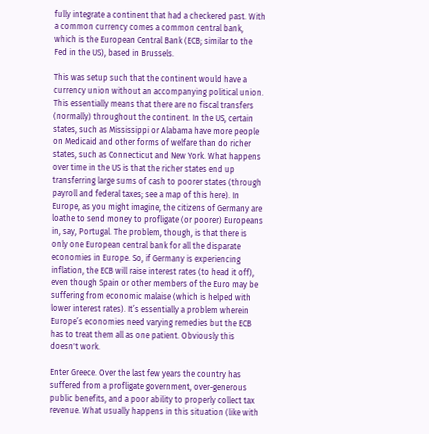fully integrate a continent that had a checkered past. With a common currency comes a common central bank, which is the European Central Bank (ECB; similar to the Fed in the US), based in Brussels.

This was setup such that the continent would have a currency union without an accompanying political union. This essentially means that there are no fiscal transfers (normally) throughout the continent. In the US, certain states, such as Mississippi or Alabama have more people on Medicaid and other forms of welfare than do richer states, such as Connecticut and New York. What happens over time in the US is that the richer states end up transferring large sums of cash to poorer states (through payroll and federal taxes; see a map of this here). In Europe, as you might imagine, the citizens of Germany are loathe to send money to profligate (or poorer) Europeans in, say, Portugal. The problem, though, is that there is only one European central bank for all the disparate economies in Europe. So, if Germany is experiencing inflation, the ECB will raise interest rates (to head it off), even though Spain or other members of the Euro may be suffering from economic malaise (which is helped with lower interest rates). It’s essentially a problem wherein Europe’s economies need varying remedies but the ECB has to treat them all as one patient. Obviously this doesn't work.

Enter Greece. Over the last few years the country has suffered from a profligate government, over-generous public benefits, and a poor ability to properly collect tax revenue. What usually happens in this situation (like with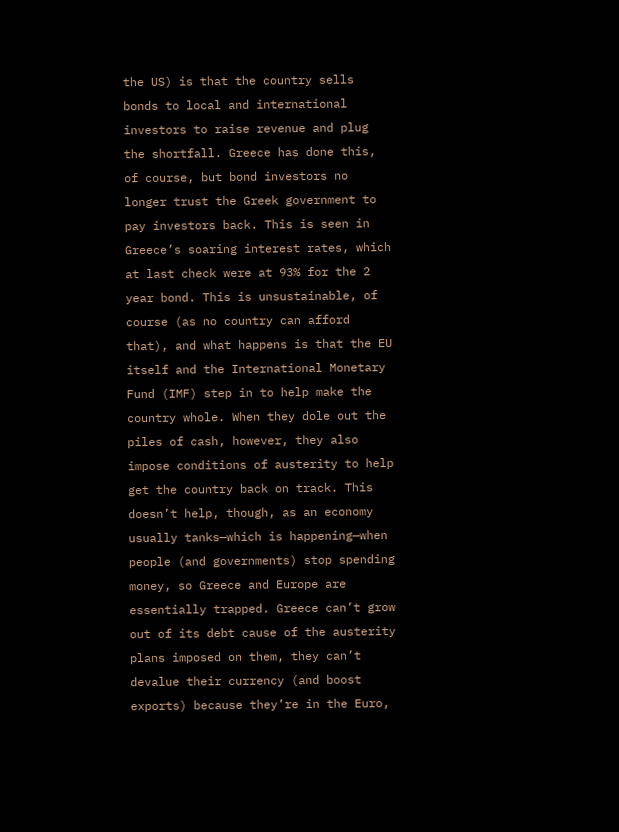the US) is that the country sells bonds to local and international investors to raise revenue and plug the shortfall. Greece has done this, of course, but bond investors no longer trust the Greek government to pay investors back. This is seen in Greece’s soaring interest rates, which at last check were at 93% for the 2 year bond. This is unsustainable, of course (as no country can afford that), and what happens is that the EU itself and the International Monetary Fund (IMF) step in to help make the country whole. When they dole out the piles of cash, however, they also impose conditions of austerity to help get the country back on track. This doesn’t help, though, as an economy usually tanks—which is happening—when people (and governments) stop spending money, so Greece and Europe are essentially trapped. Greece can’t grow out of its debt cause of the austerity plans imposed on them, they can’t devalue their currency (and boost exports) because they’re in the Euro,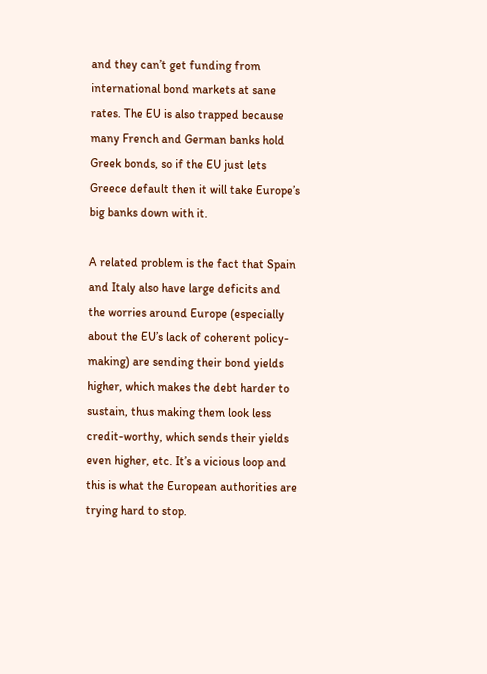and they can’t get funding from international bond markets at sane rates. The EU is also trapped because many French and German banks hold Greek bonds, so if the EU just lets Greece default then it will take Europe’s big banks down with it.

A related problem is the fact that Spain and Italy also have large deficits and the worries around Europe (especially about the EU’s lack of coherent policy-making) are sending their bond yields higher, which makes the debt harder to sustain, thus making them look less credit-worthy, which sends their yields even higher, etc. It’s a vicious loop and this is what the European authorities are trying hard to stop.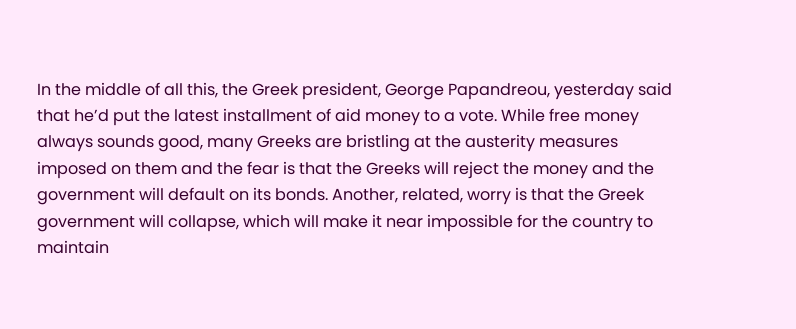In the middle of all this, the Greek president, George Papandreou, yesterday said that he’d put the latest installment of aid money to a vote. While free money always sounds good, many Greeks are bristling at the austerity measures imposed on them and the fear is that the Greeks will reject the money and the government will default on its bonds. Another, related, worry is that the Greek government will collapse, which will make it near impossible for the country to maintain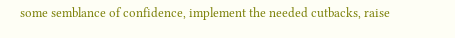some semblance of confidence, implement the needed cutbacks, raise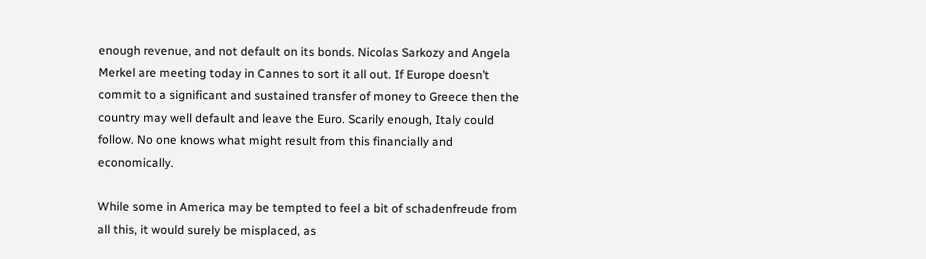enough revenue, and not default on its bonds. Nicolas Sarkozy and Angela Merkel are meeting today in Cannes to sort it all out. If Europe doesn’t commit to a significant and sustained transfer of money to Greece then the country may well default and leave the Euro. Scarily enough, Italy could follow. No one knows what might result from this financially and economically.

While some in America may be tempted to feel a bit of schadenfreude from all this, it would surely be misplaced, as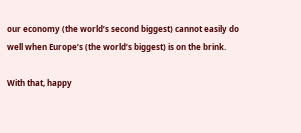our economy (the world’s second biggest) cannot easily do well when Europe’s (the world’s biggest) is on the brink.

With that, happy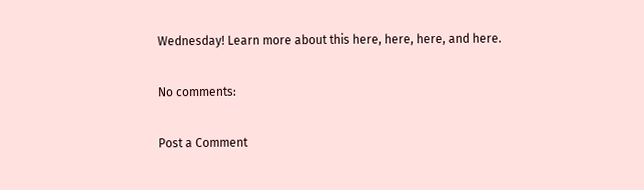Wednesday! Learn more about this here, here, here, and here.

No comments:

Post a Comment